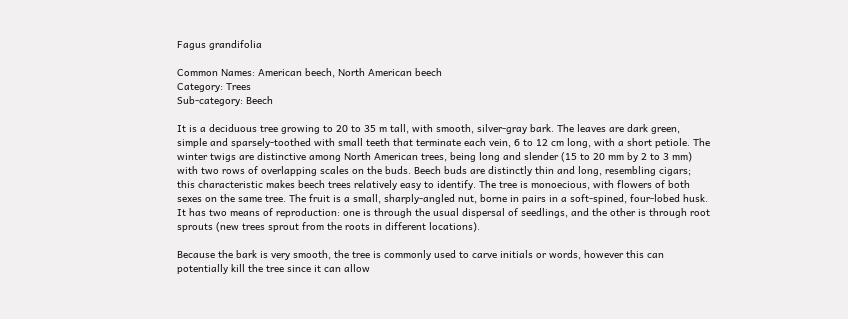Fagus grandifolia

Common Names: American beech, North American beech
Category: Trees
Sub-category: Beech

It is a deciduous tree growing to 20 to 35 m tall, with smooth, silver-gray bark. The leaves are dark green, simple and sparsely-toothed with small teeth that terminate each vein, 6 to 12 cm long, with a short petiole. The winter twigs are distinctive among North American trees, being long and slender (15 to 20 mm by 2 to 3 mm) with two rows of overlapping scales on the buds. Beech buds are distinctly thin and long, resembling cigars; this characteristic makes beech trees relatively easy to identify. The tree is monoecious, with flowers of both sexes on the same tree. The fruit is a small, sharply-angled nut, borne in pairs in a soft-spined, four-lobed husk. It has two means of reproduction: one is through the usual dispersal of seedlings, and the other is through root sprouts (new trees sprout from the roots in different locations).

Because the bark is very smooth, the tree is commonly used to carve initials or words, however this can potentially kill the tree since it can allow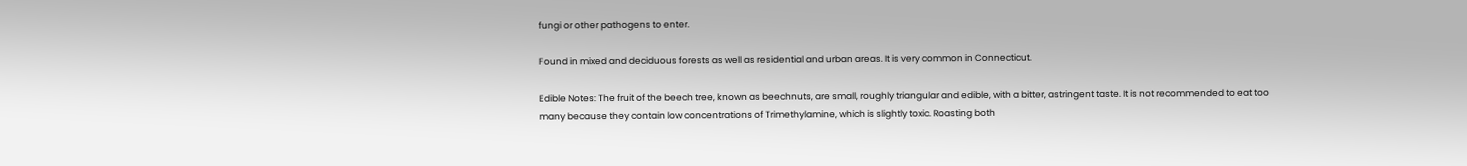fungi or other pathogens to enter.

Found in mixed and deciduous forests as well as residential and urban areas. It is very common in Connecticut.

Edible Notes: The fruit of the beech tree, known as beechnuts, are small, roughly triangular and edible, with a bitter, astringent taste. It is not recommended to eat too many because they contain low concentrations of Trimethylamine, which is slightly toxic. Roasting both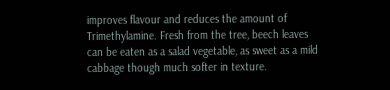improves flavour and reduces the amount of Trimethylamine. Fresh from the tree, beech leaves can be eaten as a salad vegetable, as sweet as a mild cabbage though much softer in texture.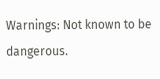Warnings: Not known to be dangerous.